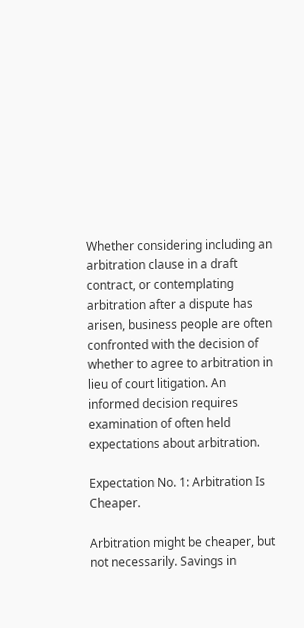Whether considering including an arbitration clause in a draft contract, or contemplating arbitration after a dispute has arisen, business people are often confronted with the decision of whether to agree to arbitration in lieu of court litigation. An informed decision requires examination of often held expectations about arbitration.

Expectation No. 1: Arbitration Is Cheaper.

Arbitration might be cheaper, but not necessarily. Savings in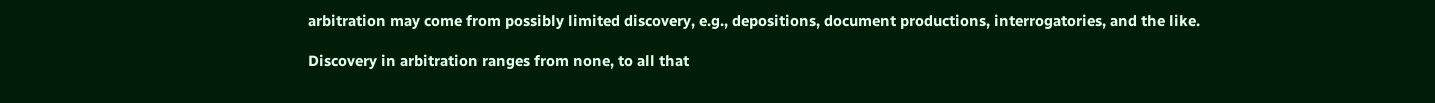arbitration may come from possibly limited discovery, e.g., depositions, document productions, interrogatories, and the like.

Discovery in arbitration ranges from none, to all that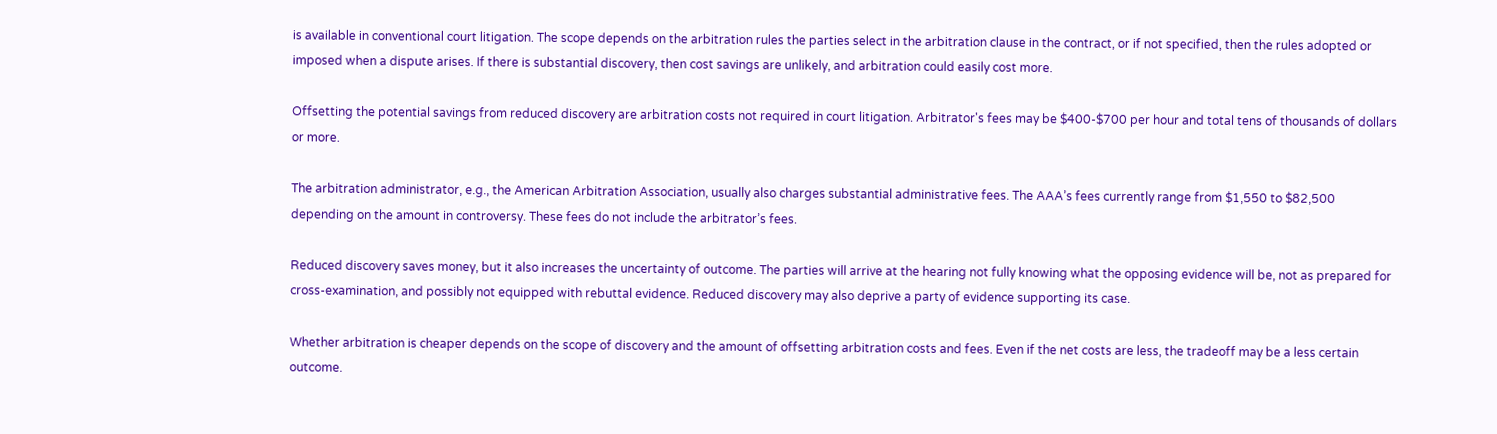is available in conventional court litigation. The scope depends on the arbitration rules the parties select in the arbitration clause in the contract, or if not specified, then the rules adopted or imposed when a dispute arises. If there is substantial discovery, then cost savings are unlikely, and arbitration could easily cost more.

Offsetting the potential savings from reduced discovery are arbitration costs not required in court litigation. Arbitrator's fees may be $400-$700 per hour and total tens of thousands of dollars or more.

The arbitration administrator, e.g., the American Arbitration Association, usually also charges substantial administrative fees. The AAA’s fees currently range from $1,550 to $82,500 depending on the amount in controversy. These fees do not include the arbitrator’s fees.

Reduced discovery saves money, but it also increases the uncertainty of outcome. The parties will arrive at the hearing not fully knowing what the opposing evidence will be, not as prepared for cross-examination, and possibly not equipped with rebuttal evidence. Reduced discovery may also deprive a party of evidence supporting its case.

Whether arbitration is cheaper depends on the scope of discovery and the amount of offsetting arbitration costs and fees. Even if the net costs are less, the tradeoff may be a less certain outcome.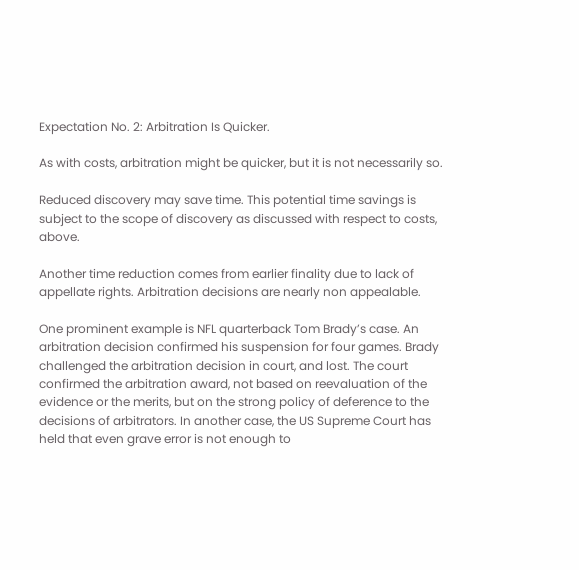Expectation No. 2: Arbitration Is Quicker.

As with costs, arbitration might be quicker, but it is not necessarily so.

Reduced discovery may save time. This potential time savings is subject to the scope of discovery as discussed with respect to costs, above.

Another time reduction comes from earlier finality due to lack of appellate rights. Arbitration decisions are nearly non appealable.

One prominent example is NFL quarterback Tom Brady’s case. An arbitration decision confirmed his suspension for four games. Brady challenged the arbitration decision in court, and lost. The court confirmed the arbitration award, not based on reevaluation of the evidence or the merits, but on the strong policy of deference to the decisions of arbitrators. In another case, the US Supreme Court has held that even grave error is not enough to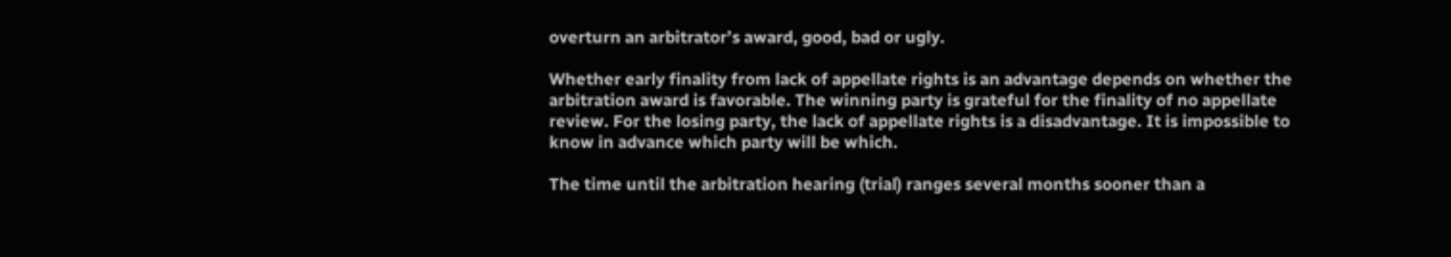overturn an arbitrator’s award, good, bad or ugly.

Whether early finality from lack of appellate rights is an advantage depends on whether the arbitration award is favorable. The winning party is grateful for the finality of no appellate review. For the losing party, the lack of appellate rights is a disadvantage. It is impossible to know in advance which party will be which.

The time until the arbitration hearing (trial) ranges several months sooner than a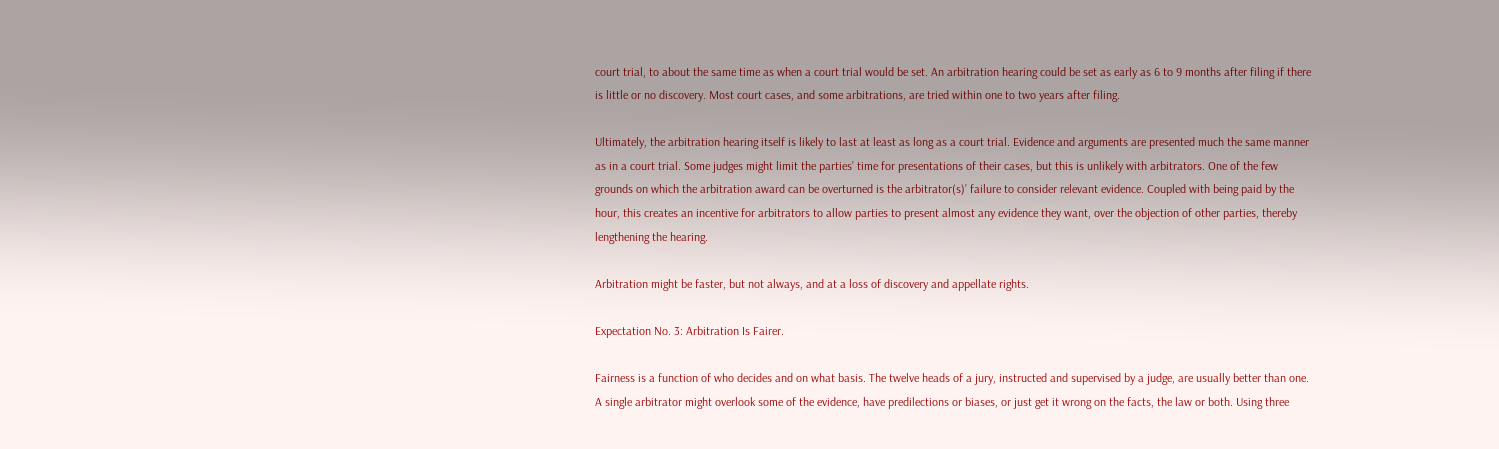court trial, to about the same time as when a court trial would be set. An arbitration hearing could be set as early as 6 to 9 months after filing if there is little or no discovery. Most court cases, and some arbitrations, are tried within one to two years after filing.

Ultimately, the arbitration hearing itself is likely to last at least as long as a court trial. Evidence and arguments are presented much the same manner as in a court trial. Some judges might limit the parties’ time for presentations of their cases, but this is unlikely with arbitrators. One of the few grounds on which the arbitration award can be overturned is the arbitrator(s)’ failure to consider relevant evidence. Coupled with being paid by the hour, this creates an incentive for arbitrators to allow parties to present almost any evidence they want, over the objection of other parties, thereby lengthening the hearing.

Arbitration might be faster, but not always, and at a loss of discovery and appellate rights.

Expectation No. 3: Arbitration Is Fairer.

Fairness is a function of who decides and on what basis. The twelve heads of a jury, instructed and supervised by a judge, are usually better than one. A single arbitrator might overlook some of the evidence, have predilections or biases, or just get it wrong on the facts, the law or both. Using three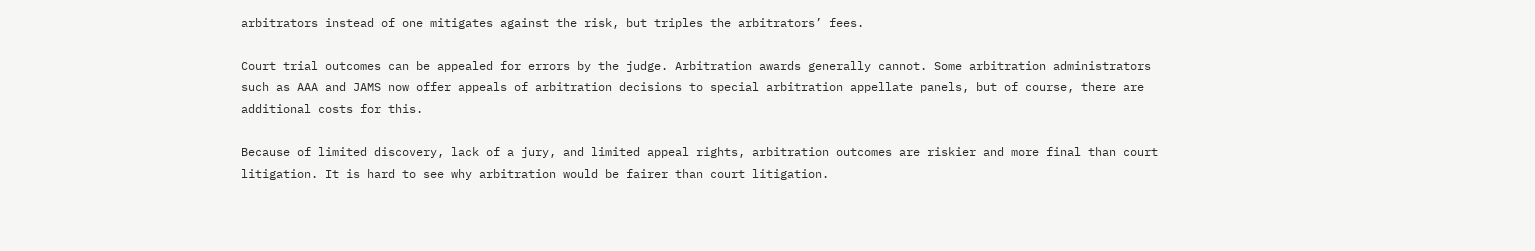arbitrators instead of one mitigates against the risk, but triples the arbitrators’ fees.

Court trial outcomes can be appealed for errors by the judge. Arbitration awards generally cannot. Some arbitration administrators such as AAA and JAMS now offer appeals of arbitration decisions to special arbitration appellate panels, but of course, there are additional costs for this.

Because of limited discovery, lack of a jury, and limited appeal rights, arbitration outcomes are riskier and more final than court litigation. It is hard to see why arbitration would be fairer than court litigation.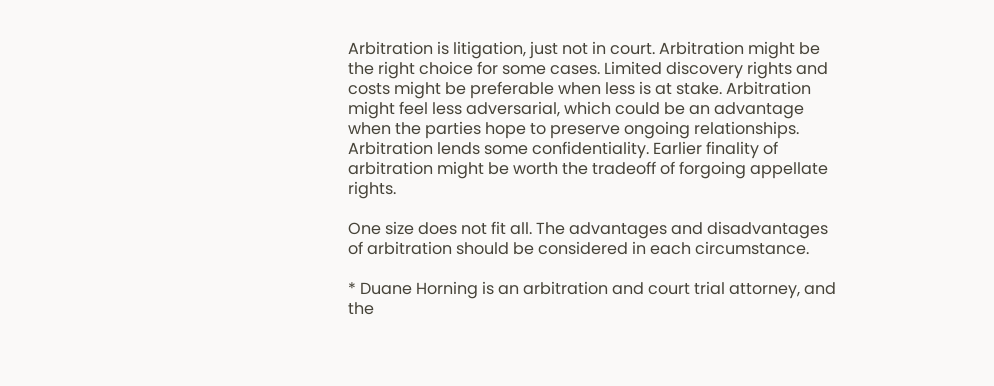Arbitration is litigation, just not in court. Arbitration might be the right choice for some cases. Limited discovery rights and costs might be preferable when less is at stake. Arbitration might feel less adversarial, which could be an advantage when the parties hope to preserve ongoing relationships. Arbitration lends some confidentiality. Earlier finality of arbitration might be worth the tradeoff of forgoing appellate rights.

One size does not fit all. The advantages and disadvantages of arbitration should be considered in each circumstance.

* Duane Horning is an arbitration and court trial attorney, and the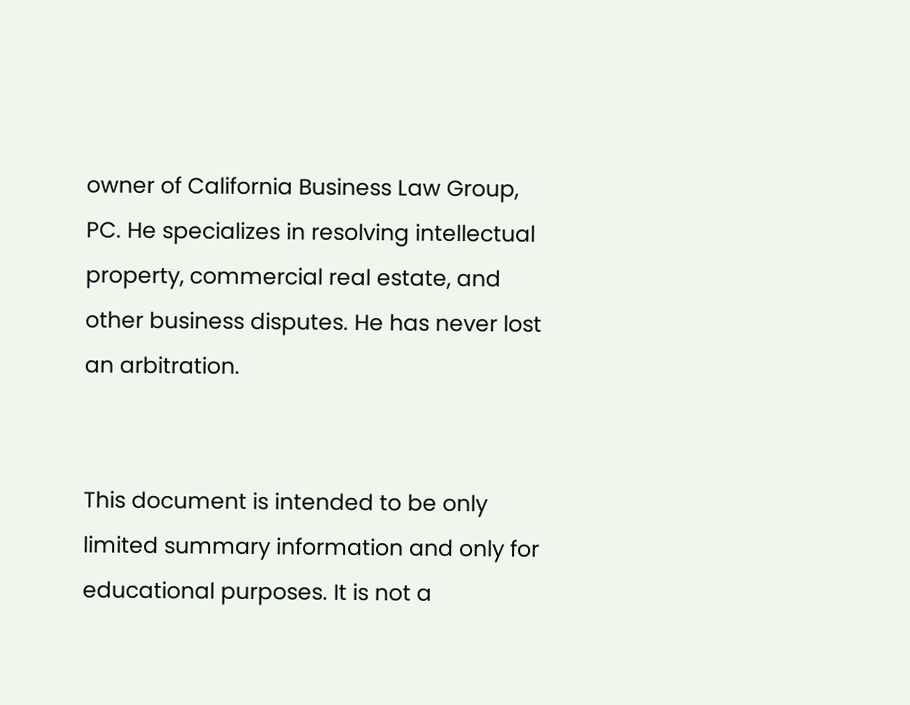owner of California Business Law Group, PC. He specializes in resolving intellectual property, commercial real estate, and other business disputes. He has never lost an arbitration.


This document is intended to be only limited summary information and only for educational purposes. It is not a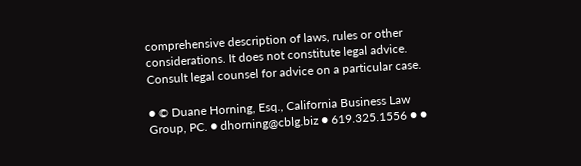comprehensive description of laws, rules or other considerations. It does not constitute legal advice. Consult legal counsel for advice on a particular case.

● © Duane Horning, Esq., California Business Law Group, PC. ● dhorning@cblg.biz ● 619.325.1556 ● ●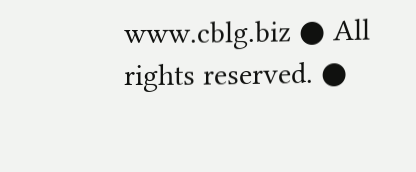www.cblg.biz ● All rights reserved. ●